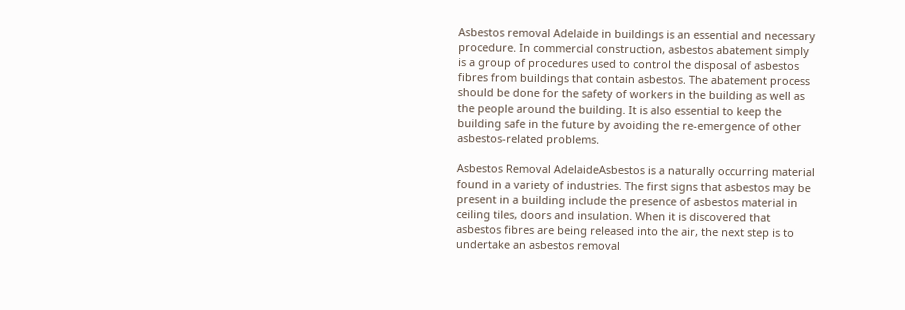Asbestos removal Adelaide in buildings is an essential and necessary procedure. In commercial construction, asbestos abatement simply is a group of procedures used to control the disposal of asbestos fibres from buildings that contain asbestos. The abatement process should be done for the safety of workers in the building as well as the people around the building. It is also essential to keep the building safe in the future by avoiding the re-emergence of other asbestos-related problems.

Asbestos Removal AdelaideAsbestos is a naturally occurring material found in a variety of industries. The first signs that asbestos may be present in a building include the presence of asbestos material in ceiling tiles, doors and insulation. When it is discovered that asbestos fibres are being released into the air, the next step is to undertake an asbestos removal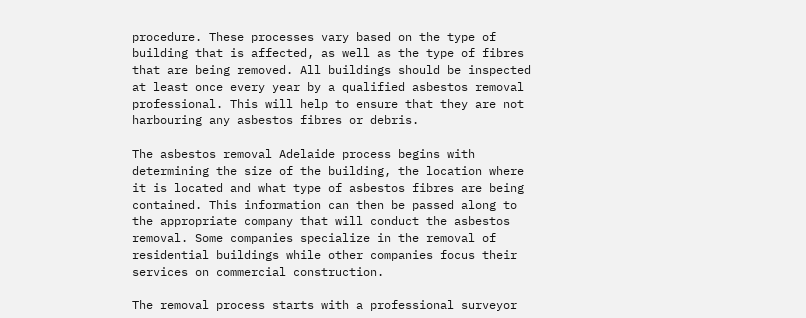procedure. These processes vary based on the type of building that is affected, as well as the type of fibres that are being removed. All buildings should be inspected at least once every year by a qualified asbestos removal professional. This will help to ensure that they are not harbouring any asbestos fibres or debris.

The asbestos removal Adelaide process begins with determining the size of the building, the location where it is located and what type of asbestos fibres are being contained. This information can then be passed along to the appropriate company that will conduct the asbestos removal. Some companies specialize in the removal of residential buildings while other companies focus their services on commercial construction.

The removal process starts with a professional surveyor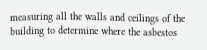measuring all the walls and ceilings of the building to determine where the asbestos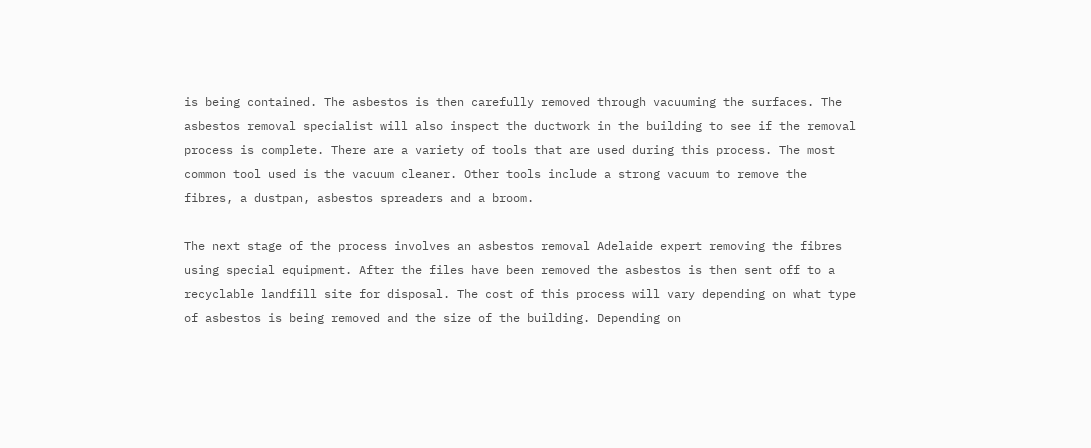is being contained. The asbestos is then carefully removed through vacuuming the surfaces. The asbestos removal specialist will also inspect the ductwork in the building to see if the removal process is complete. There are a variety of tools that are used during this process. The most common tool used is the vacuum cleaner. Other tools include a strong vacuum to remove the fibres, a dustpan, asbestos spreaders and a broom.

The next stage of the process involves an asbestos removal Adelaide expert removing the fibres using special equipment. After the files have been removed the asbestos is then sent off to a recyclable landfill site for disposal. The cost of this process will vary depending on what type of asbestos is being removed and the size of the building. Depending on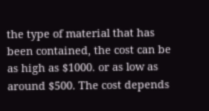the type of material that has been contained, the cost can be as high as $1000. or as low as around $500. The cost depends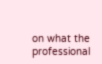on what the professional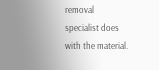removal specialist does with the material.